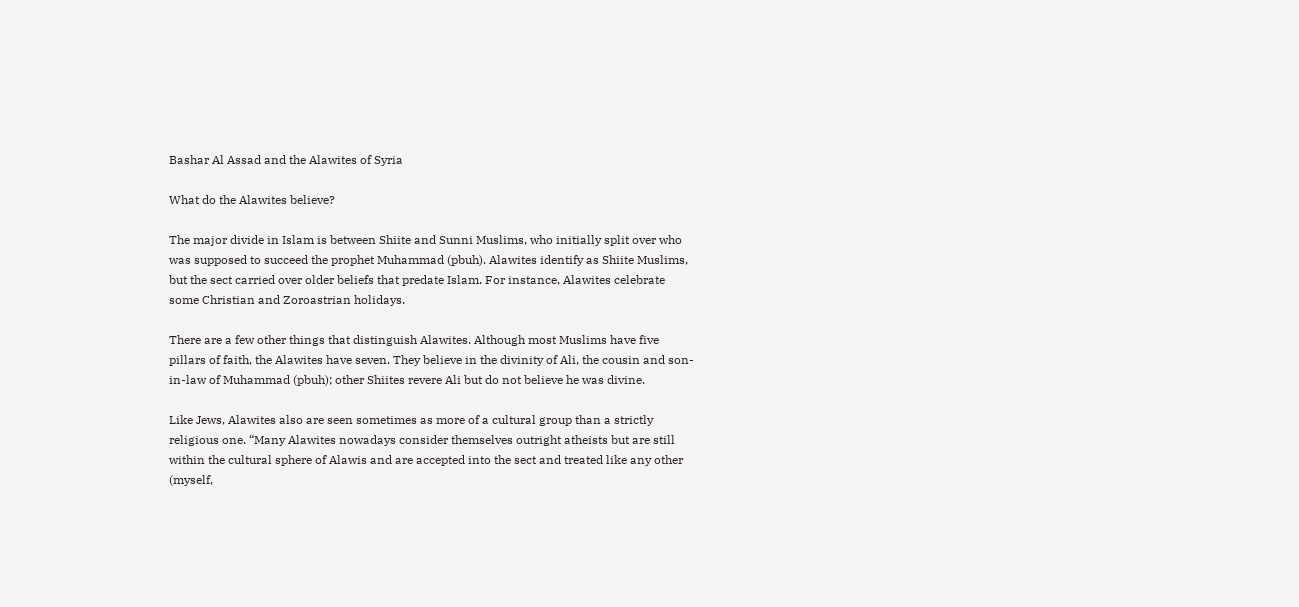Bashar Al Assad and the Alawites of Syria

What do the Alawites believe?

The major divide in Islam is between Shiite and Sunni Muslims, who initially split over who was supposed to succeed the prophet Muhammad (pbuh). Alawites identify as Shiite Muslims, but the sect carried over older beliefs that predate Islam. For instance, Alawites celebrate some Christian and Zoroastrian holidays.

There are a few other things that distinguish Alawites. Although most Muslims have five pillars of faith, the Alawites have seven. They believe in the divinity of Ali, the cousin and son-in-law of Muhammad (pbuh); other Shiites revere Ali but do not believe he was divine.

Like Jews, Alawites also are seen sometimes as more of a cultural group than a strictly religious one. “Many Alawites nowadays consider themselves outright atheists but are still within the cultural sphere of Alawis and are accepted into the sect and treated like any other (myself,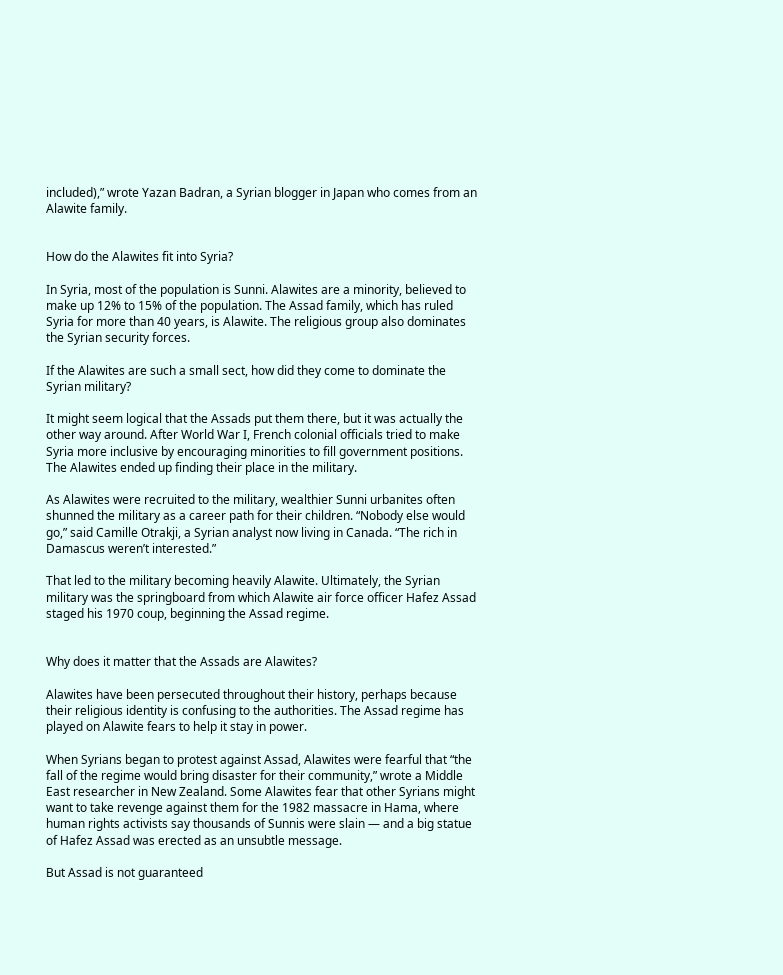included),” wrote Yazan Badran, a Syrian blogger in Japan who comes from an Alawite family.


How do the Alawites fit into Syria?

In Syria, most of the population is Sunni. Alawites are a minority, believed to make up 12% to 15% of the population. The Assad family, which has ruled Syria for more than 40 years, is Alawite. The religious group also dominates the Syrian security forces.

If the Alawites are such a small sect, how did they come to dominate the Syrian military?

It might seem logical that the Assads put them there, but it was actually the other way around. After World War I, French colonial officials tried to make Syria more inclusive by encouraging minorities to fill government positions. The Alawites ended up finding their place in the military.

As Alawites were recruited to the military, wealthier Sunni urbanites often shunned the military as a career path for their children. “Nobody else would go,” said Camille Otrakji, a Syrian analyst now living in Canada. “The rich in Damascus weren’t interested.”

That led to the military becoming heavily Alawite. Ultimately, the Syrian military was the springboard from which Alawite air force officer Hafez Assad staged his 1970 coup, beginning the Assad regime.


Why does it matter that the Assads are Alawites?

Alawites have been persecuted throughout their history, perhaps because their religious identity is confusing to the authorities. The Assad regime has played on Alawite fears to help it stay in power.

When Syrians began to protest against Assad, Alawites were fearful that “the fall of the regime would bring disaster for their community,” wrote a Middle East researcher in New Zealand. Some Alawites fear that other Syrians might want to take revenge against them for the 1982 massacre in Hama, where human rights activists say thousands of Sunnis were slain — and a big statue of Hafez Assad was erected as an unsubtle message.

But Assad is not guaranteed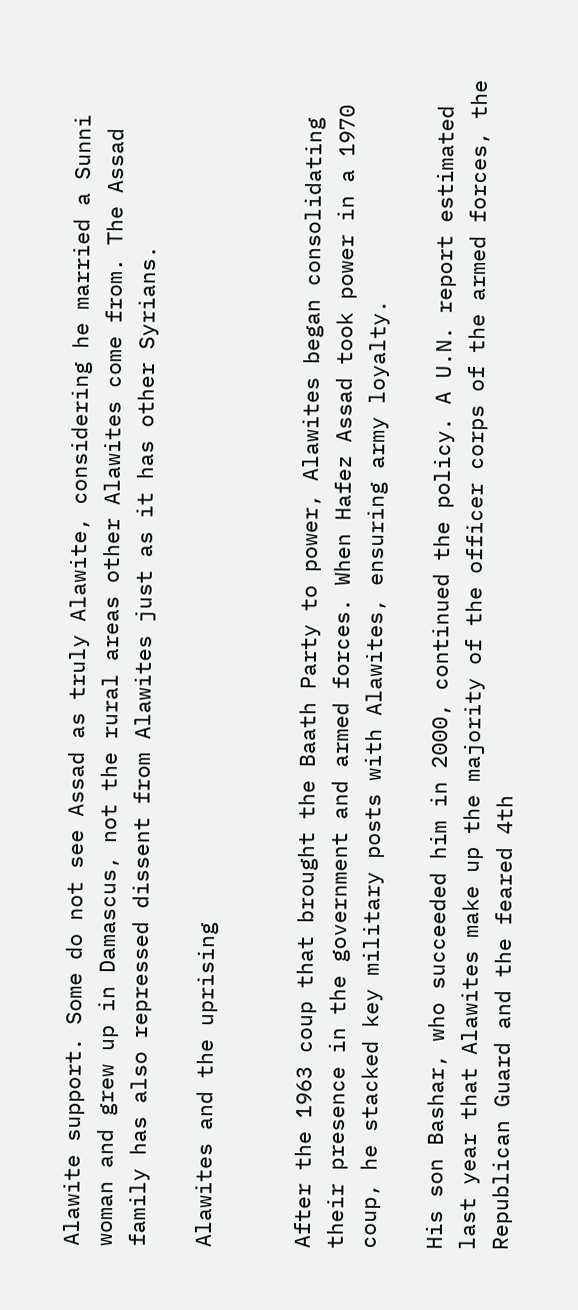Alawite support. Some do not see Assad as truly Alawite, considering he married a Sunni woman and grew up in Damascus, not the rural areas other Alawites come from. The Assad family has also repressed dissent from Alawites just as it has other Syrians.

Alawites and the uprising


After the 1963 coup that brought the Baath Party to power, Alawites began consolidating their presence in the government and armed forces. When Hafez Assad took power in a 1970 coup, he stacked key military posts with Alawites, ensuring army loyalty.

His son Bashar, who succeeded him in 2000, continued the policy. A U.N. report estimated last year that Alawites make up the majority of the officer corps of the armed forces, the Republican Guard and the feared 4th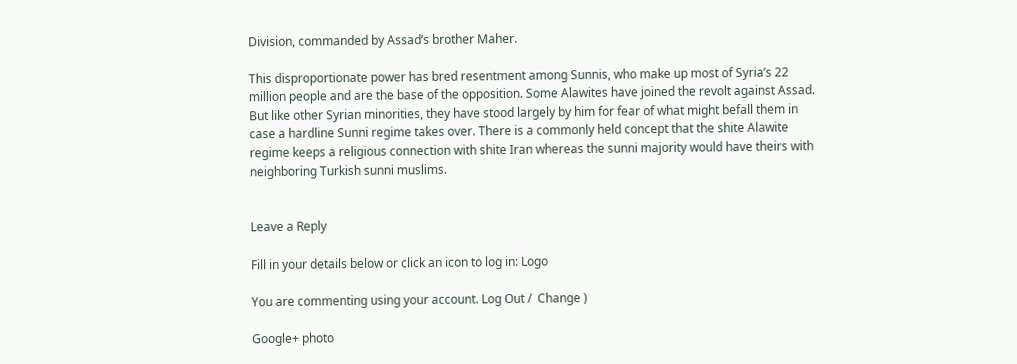Division, commanded by Assad’s brother Maher.

This disproportionate power has bred resentment among Sunnis, who make up most of Syria’s 22 million people and are the base of the opposition. Some Alawites have joined the revolt against Assad. But like other Syrian minorities, they have stood largely by him for fear of what might befall them in case a hardline Sunni regime takes over. There is a commonly held concept that the shite Alawite regime keeps a religious connection with shite Iran whereas the sunni majority would have theirs with neighboring Turkish sunni muslims.


Leave a Reply

Fill in your details below or click an icon to log in: Logo

You are commenting using your account. Log Out /  Change )

Google+ photo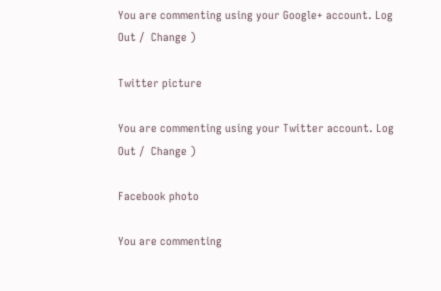You are commenting using your Google+ account. Log Out /  Change )

Twitter picture

You are commenting using your Twitter account. Log Out /  Change )

Facebook photo

You are commenting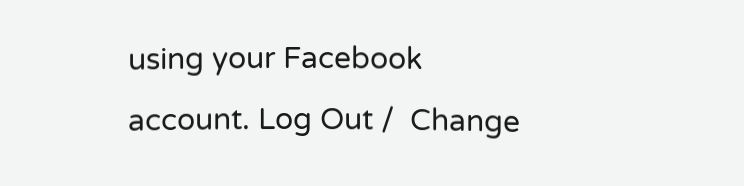using your Facebook account. Log Out /  Change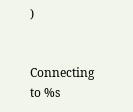)


Connecting to %s